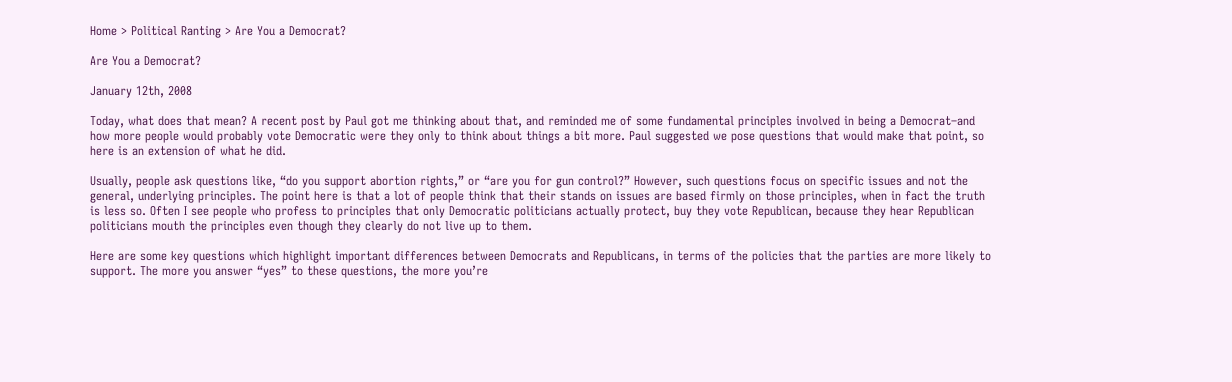Home > Political Ranting > Are You a Democrat?

Are You a Democrat?

January 12th, 2008

Today, what does that mean? A recent post by Paul got me thinking about that, and reminded me of some fundamental principles involved in being a Democrat–and how more people would probably vote Democratic were they only to think about things a bit more. Paul suggested we pose questions that would make that point, so here is an extension of what he did.

Usually, people ask questions like, “do you support abortion rights,” or “are you for gun control?” However, such questions focus on specific issues and not the general, underlying principles. The point here is that a lot of people think that their stands on issues are based firmly on those principles, when in fact the truth is less so. Often I see people who profess to principles that only Democratic politicians actually protect, buy they vote Republican, because they hear Republican politicians mouth the principles even though they clearly do not live up to them.

Here are some key questions which highlight important differences between Democrats and Republicans, in terms of the policies that the parties are more likely to support. The more you answer “yes” to these questions, the more you’re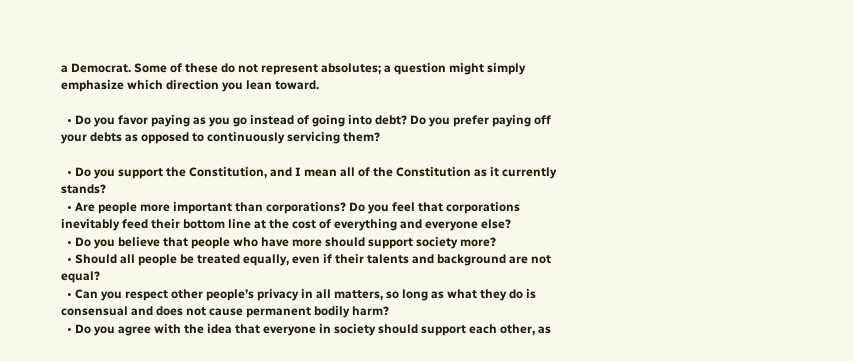a Democrat. Some of these do not represent absolutes; a question might simply emphasize which direction you lean toward.

  • Do you favor paying as you go instead of going into debt? Do you prefer paying off your debts as opposed to continuously servicing them?

  • Do you support the Constitution, and I mean all of the Constitution as it currently stands?
  • Are people more important than corporations? Do you feel that corporations inevitably feed their bottom line at the cost of everything and everyone else?
  • Do you believe that people who have more should support society more?
  • Should all people be treated equally, even if their talents and background are not equal?
  • Can you respect other people’s privacy in all matters, so long as what they do is consensual and does not cause permanent bodily harm?
  • Do you agree with the idea that everyone in society should support each other, as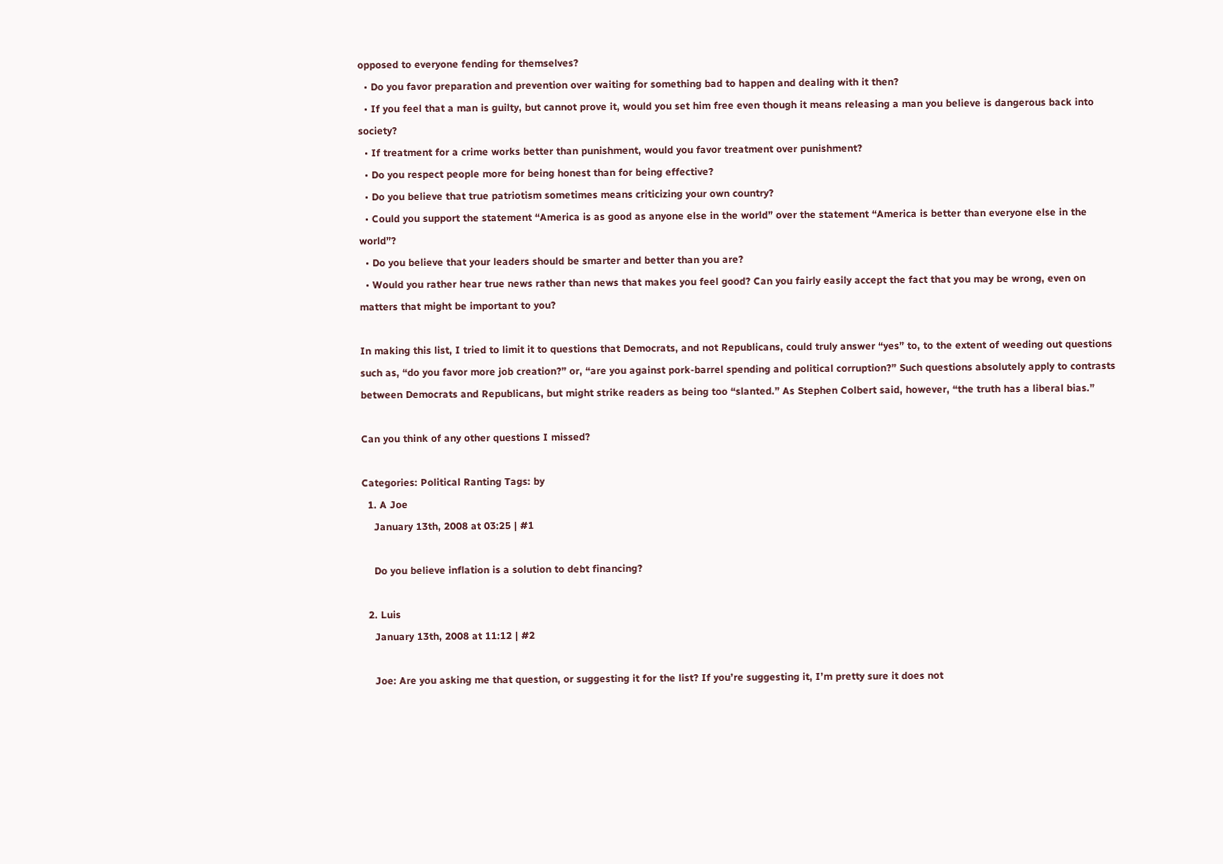opposed to everyone fending for themselves?
  • Do you favor preparation and prevention over waiting for something bad to happen and dealing with it then?
  • If you feel that a man is guilty, but cannot prove it, would you set him free even though it means releasing a man you believe is dangerous back into society?
  • If treatment for a crime works better than punishment, would you favor treatment over punishment?
  • Do you respect people more for being honest than for being effective?
  • Do you believe that true patriotism sometimes means criticizing your own country?
  • Could you support the statement “America is as good as anyone else in the world” over the statement “America is better than everyone else in the world”?
  • Do you believe that your leaders should be smarter and better than you are?
  • Would you rather hear true news rather than news that makes you feel good? Can you fairly easily accept the fact that you may be wrong, even on matters that might be important to you?

In making this list, I tried to limit it to questions that Democrats, and not Republicans, could truly answer “yes” to, to the extent of weeding out questions such as, “do you favor more job creation?” or, “are you against pork-barrel spending and political corruption?” Such questions absolutely apply to contrasts between Democrats and Republicans, but might strike readers as being too “slanted.” As Stephen Colbert said, however, “the truth has a liberal bias.”

Can you think of any other questions I missed?

Categories: Political Ranting Tags: by
  1. A Joe
    January 13th, 2008 at 03:25 | #1

    Do you believe inflation is a solution to debt financing?

  2. Luis
    January 13th, 2008 at 11:12 | #2

    Joe: Are you asking me that question, or suggesting it for the list? If you’re suggesting it, I’m pretty sure it does not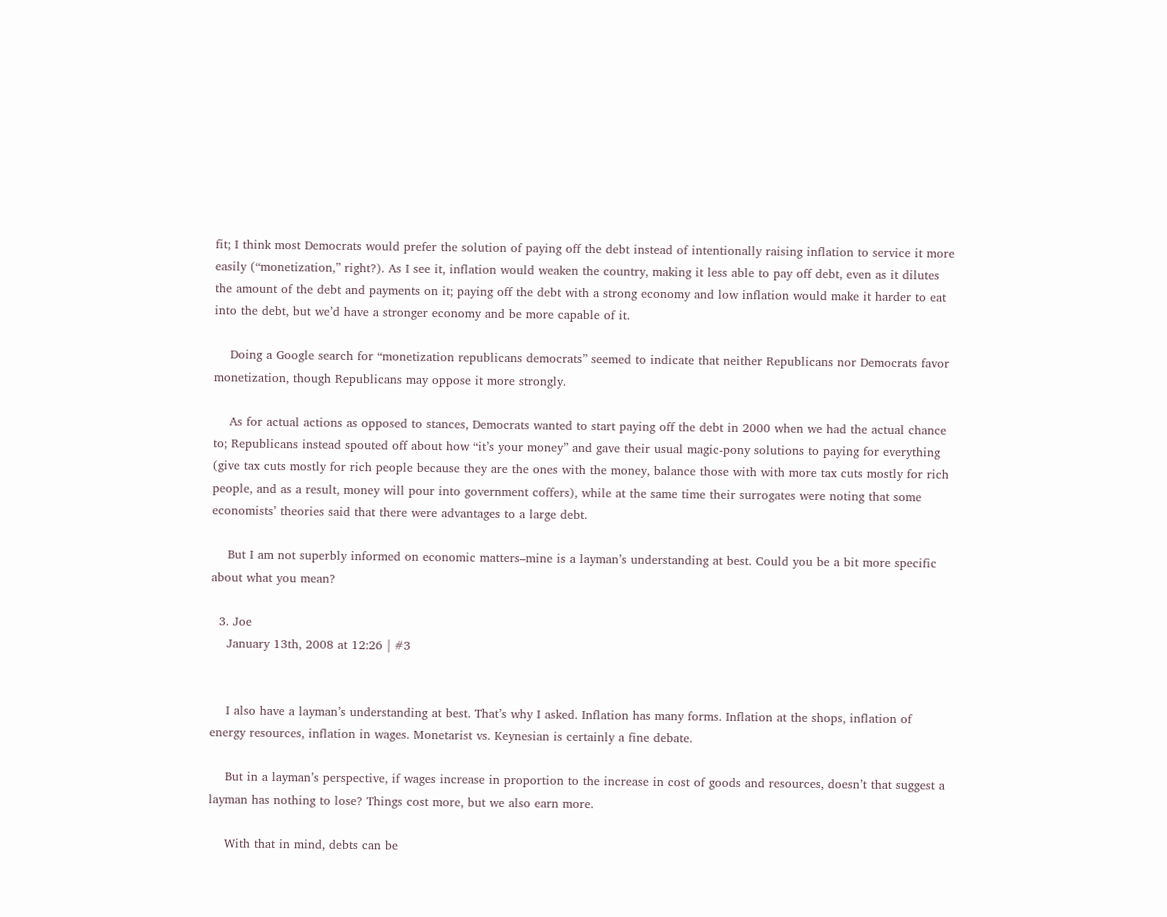fit; I think most Democrats would prefer the solution of paying off the debt instead of intentionally raising inflation to service it more easily (“monetization,” right?). As I see it, inflation would weaken the country, making it less able to pay off debt, even as it dilutes the amount of the debt and payments on it; paying off the debt with a strong economy and low inflation would make it harder to eat into the debt, but we’d have a stronger economy and be more capable of it.

    Doing a Google search for “monetization republicans democrats” seemed to indicate that neither Republicans nor Democrats favor monetization, though Republicans may oppose it more strongly.

    As for actual actions as opposed to stances, Democrats wanted to start paying off the debt in 2000 when we had the actual chance to; Republicans instead spouted off about how “it’s your money” and gave their usual magic-pony solutions to paying for everything (give tax cuts mostly for rich people because they are the ones with the money, balance those with with more tax cuts mostly for rich people, and as a result, money will pour into government coffers), while at the same time their surrogates were noting that some economists’ theories said that there were advantages to a large debt.

    But I am not superbly informed on economic matters–mine is a layman’s understanding at best. Could you be a bit more specific about what you mean?

  3. Joe
    January 13th, 2008 at 12:26 | #3


    I also have a layman’s understanding at best. That’s why I asked. Inflation has many forms. Inflation at the shops, inflation of energy resources, inflation in wages. Monetarist vs. Keynesian is certainly a fine debate.

    But in a layman’s perspective, if wages increase in proportion to the increase in cost of goods and resources, doesn’t that suggest a layman has nothing to lose? Things cost more, but we also earn more.

    With that in mind, debts can be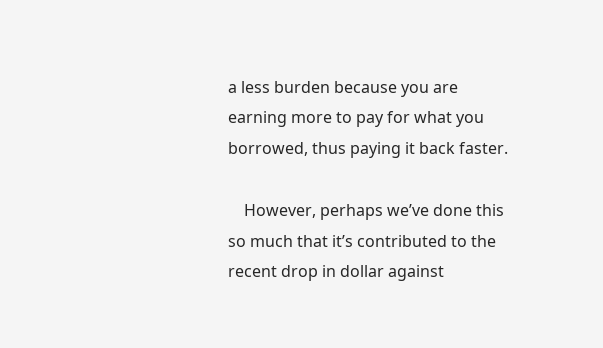a less burden because you are earning more to pay for what you borrowed, thus paying it back faster.

    However, perhaps we’ve done this so much that it’s contributed to the recent drop in dollar against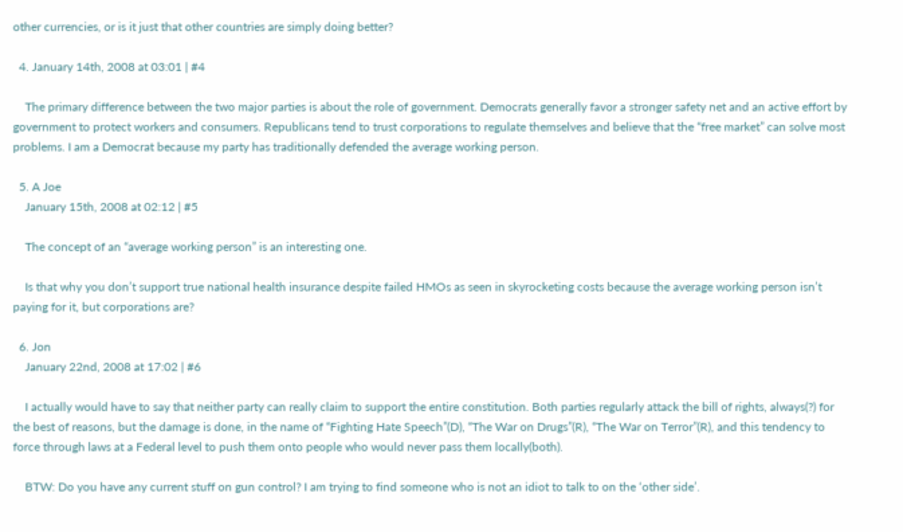other currencies, or is it just that other countries are simply doing better?

  4. January 14th, 2008 at 03:01 | #4

    The primary difference between the two major parties is about the role of government. Democrats generally favor a stronger safety net and an active effort by government to protect workers and consumers. Republicans tend to trust corporations to regulate themselves and believe that the “free market” can solve most problems. I am a Democrat because my party has traditionally defended the average working person.

  5. A Joe
    January 15th, 2008 at 02:12 | #5

    The concept of an “average working person” is an interesting one.

    Is that why you don’t support true national health insurance despite failed HMOs as seen in skyrocketing costs because the average working person isn’t paying for it, but corporations are?

  6. Jon
    January 22nd, 2008 at 17:02 | #6

    I actually would have to say that neither party can really claim to support the entire constitution. Both parties regularly attack the bill of rights, always(?) for the best of reasons, but the damage is done, in the name of “Fighting Hate Speech”(D), “The War on Drugs”(R), “The War on Terror”(R), and this tendency to force through laws at a Federal level to push them onto people who would never pass them locally(both).

    BTW: Do you have any current stuff on gun control? I am trying to find someone who is not an idiot to talk to on the ‘other side’.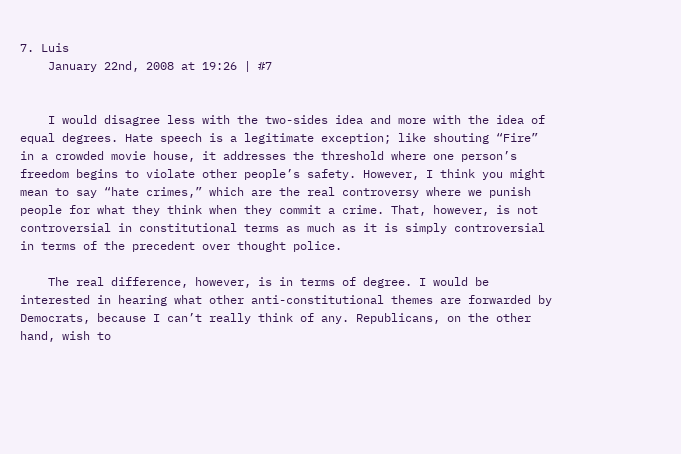7. Luis
    January 22nd, 2008 at 19:26 | #7


    I would disagree less with the two-sides idea and more with the idea of equal degrees. Hate speech is a legitimate exception; like shouting “Fire” in a crowded movie house, it addresses the threshold where one person’s freedom begins to violate other people’s safety. However, I think you might mean to say “hate crimes,” which are the real controversy where we punish people for what they think when they commit a crime. That, however, is not controversial in constitutional terms as much as it is simply controversial in terms of the precedent over thought police.

    The real difference, however, is in terms of degree. I would be interested in hearing what other anti-constitutional themes are forwarded by Democrats, because I can’t really think of any. Republicans, on the other hand, wish to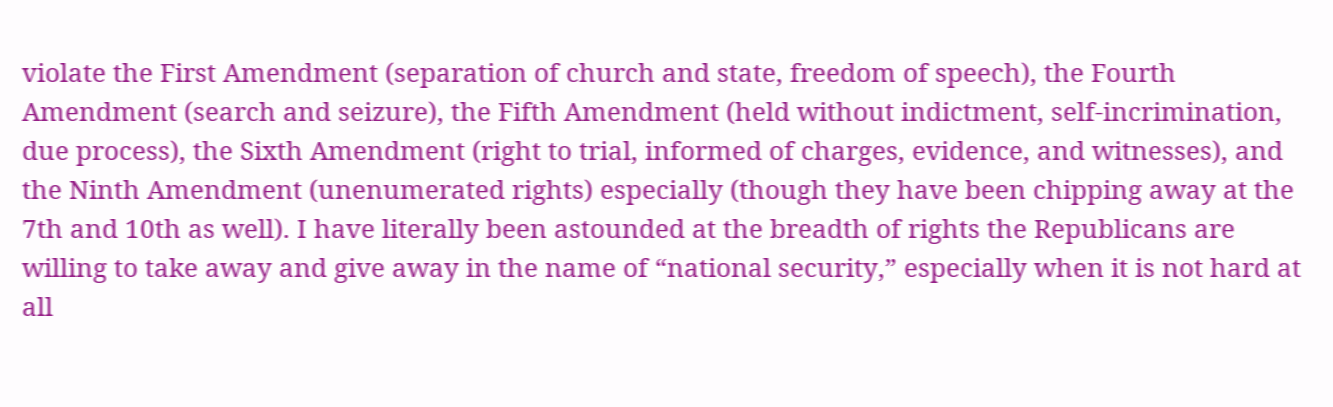violate the First Amendment (separation of church and state, freedom of speech), the Fourth Amendment (search and seizure), the Fifth Amendment (held without indictment, self-incrimination, due process), the Sixth Amendment (right to trial, informed of charges, evidence, and witnesses), and the Ninth Amendment (unenumerated rights) especially (though they have been chipping away at the 7th and 10th as well). I have literally been astounded at the breadth of rights the Republicans are willing to take away and give away in the name of “national security,” especially when it is not hard at all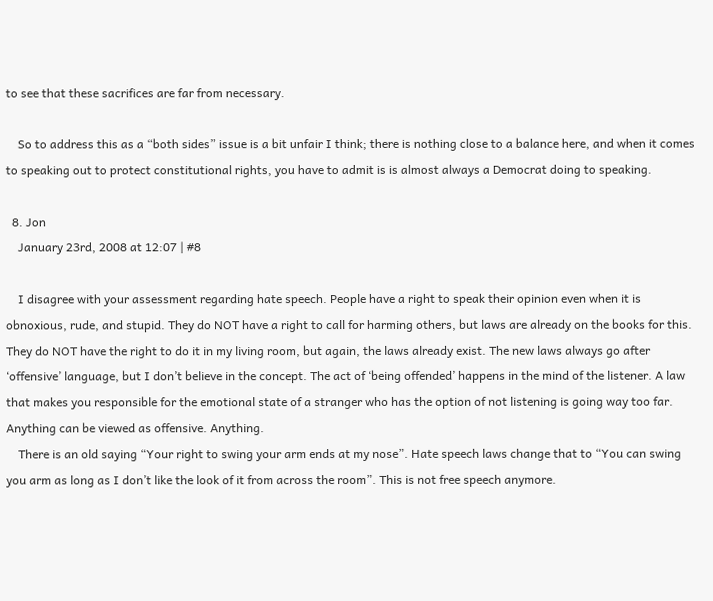to see that these sacrifices are far from necessary.

    So to address this as a “both sides” issue is a bit unfair I think; there is nothing close to a balance here, and when it comes to speaking out to protect constitutional rights, you have to admit is is almost always a Democrat doing to speaking.

  8. Jon
    January 23rd, 2008 at 12:07 | #8

    I disagree with your assessment regarding hate speech. People have a right to speak their opinion even when it is obnoxious, rude, and stupid. They do NOT have a right to call for harming others, but laws are already on the books for this. They do NOT have the right to do it in my living room, but again, the laws already exist. The new laws always go after ‘offensive’ language, but I don’t believe in the concept. The act of ‘being offended’ happens in the mind of the listener. A law that makes you responsible for the emotional state of a stranger who has the option of not listening is going way too far. Anything can be viewed as offensive. Anything.
    There is an old saying “Your right to swing your arm ends at my nose”. Hate speech laws change that to “You can swing you arm as long as I don’t like the look of it from across the room”. This is not free speech anymore.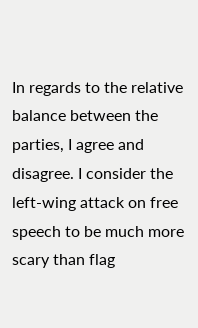In regards to the relative balance between the parties, I agree and disagree. I consider the left-wing attack on free speech to be much more scary than flag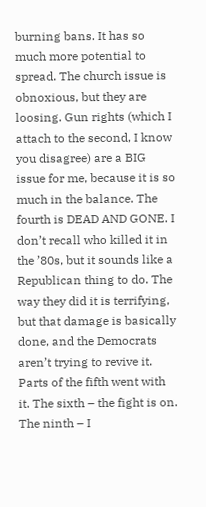burning bans. It has so much more potential to spread. The church issue is obnoxious, but they are loosing. Gun rights (which I attach to the second, I know you disagree) are a BIG issue for me, because it is so much in the balance. The fourth is DEAD AND GONE. I don’t recall who killed it in the ’80s, but it sounds like a Republican thing to do. The way they did it is terrifying, but that damage is basically done, and the Democrats aren’t trying to revive it. Parts of the fifth went with it. The sixth – the fight is on. The ninth – I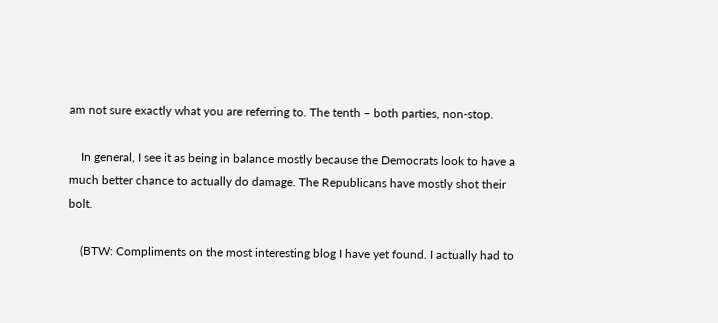am not sure exactly what you are referring to. The tenth – both parties, non-stop.

    In general, I see it as being in balance mostly because the Democrats look to have a much better chance to actually do damage. The Republicans have mostly shot their bolt.

    (BTW: Compliments on the most interesting blog I have yet found. I actually had to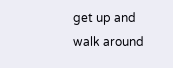get up and walk around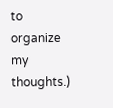to organize my thoughts.)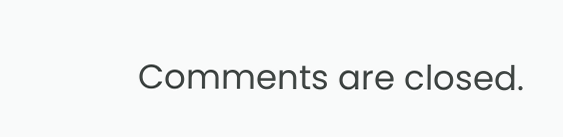Comments are closed.